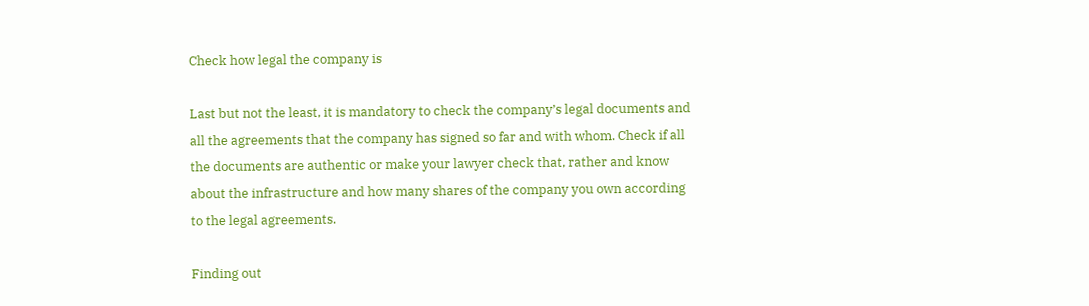Check how legal the company is

Last but not the least, it is mandatory to check the company’s legal documents and all the agreements that the company has signed so far and with whom. Check if all the documents are authentic or make your lawyer check that, rather and know about the infrastructure and how many shares of the company you own according to the legal agreements.

Finding out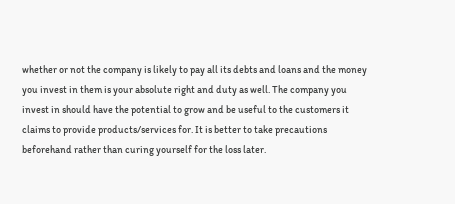whether or not the company is likely to pay all its debts and loans and the money you invest in them is your absolute right and duty as well. The company you invest in should have the potential to grow and be useful to the customers it claims to provide products/services for. It is better to take precautions beforehand rather than curing yourself for the loss later.